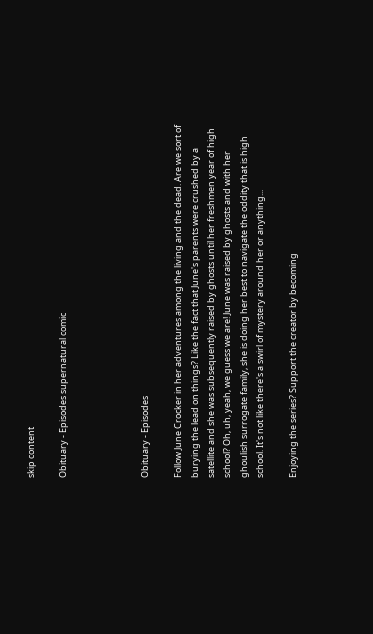skip content

Obituary - Episodes supernatural comic




Obituary - Episodes

Follow June Crocker in her adventures among the living and the dead. Are we sort of burying the lead on things? Like the fact that June's parents were crushed by a satellite and she was subsequently raised by ghosts until her freshmen year of high school? Oh, uh, yeah, we guess we are! June was raised by ghosts and with her ghoulish surrogate family, she is doing her best to navigate the oddity that is high school. It's not like there's a swirl of mystery around her or anything...

Enjoying the series? Support the creator by becoming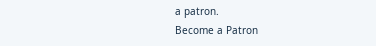a patron.
Become a Patron